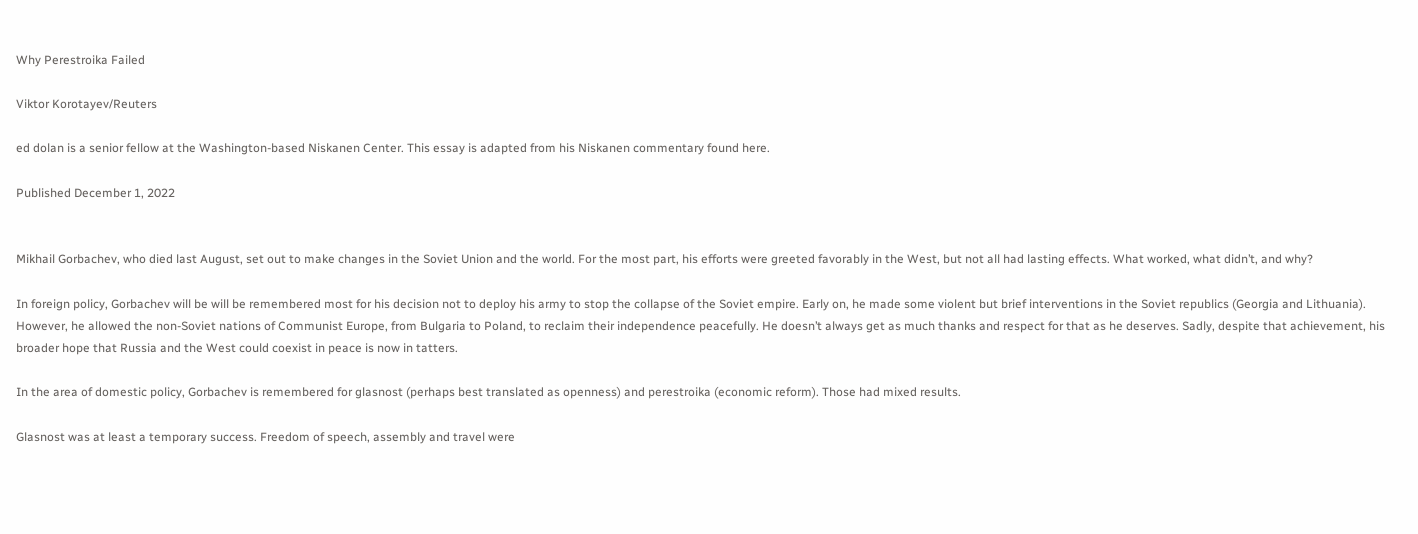Why Perestroika Failed

Viktor Korotayev/Reuters

ed dolan is a senior fellow at the Washington-based Niskanen Center. This essay is adapted from his Niskanen commentary found here.

Published December 1, 2022


Mikhail Gorbachev, who died last August, set out to make changes in the Soviet Union and the world. For the most part, his efforts were greeted favorably in the West, but not all had lasting effects. What worked, what didn’t, and why?

In foreign policy, Gorbachev will be will be remembered most for his decision not to deploy his army to stop the collapse of the Soviet empire. Early on, he made some violent but brief interventions in the Soviet republics (Georgia and Lithuania). However, he allowed the non-Soviet nations of Communist Europe, from Bulgaria to Poland, to reclaim their independence peacefully. He doesn’t always get as much thanks and respect for that as he deserves. Sadly, despite that achievement, his broader hope that Russia and the West could coexist in peace is now in tatters.

In the area of domestic policy, Gorbachev is remembered for glasnost (perhaps best translated as openness) and perestroika (economic reform). Those had mixed results.

Glasnost was at least a temporary success. Freedom of speech, assembly and travel were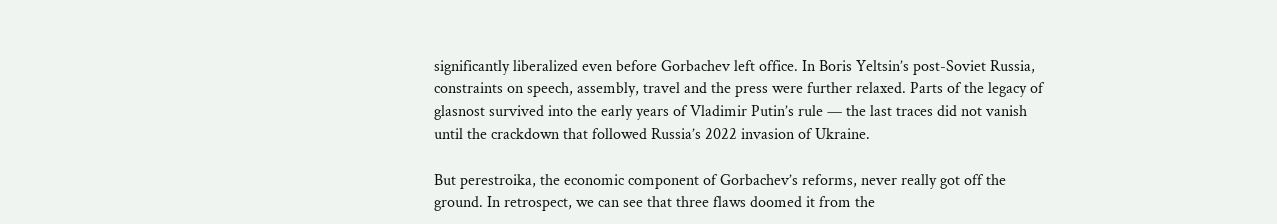significantly liberalized even before Gorbachev left office. In Boris Yeltsin’s post-Soviet Russia, constraints on speech, assembly, travel and the press were further relaxed. Parts of the legacy of glasnost survived into the early years of Vladimir Putin’s rule — the last traces did not vanish until the crackdown that followed Russia’s 2022 invasion of Ukraine.

But perestroika, the economic component of Gorbachev’s reforms, never really got off the ground. In retrospect, we can see that three flaws doomed it from the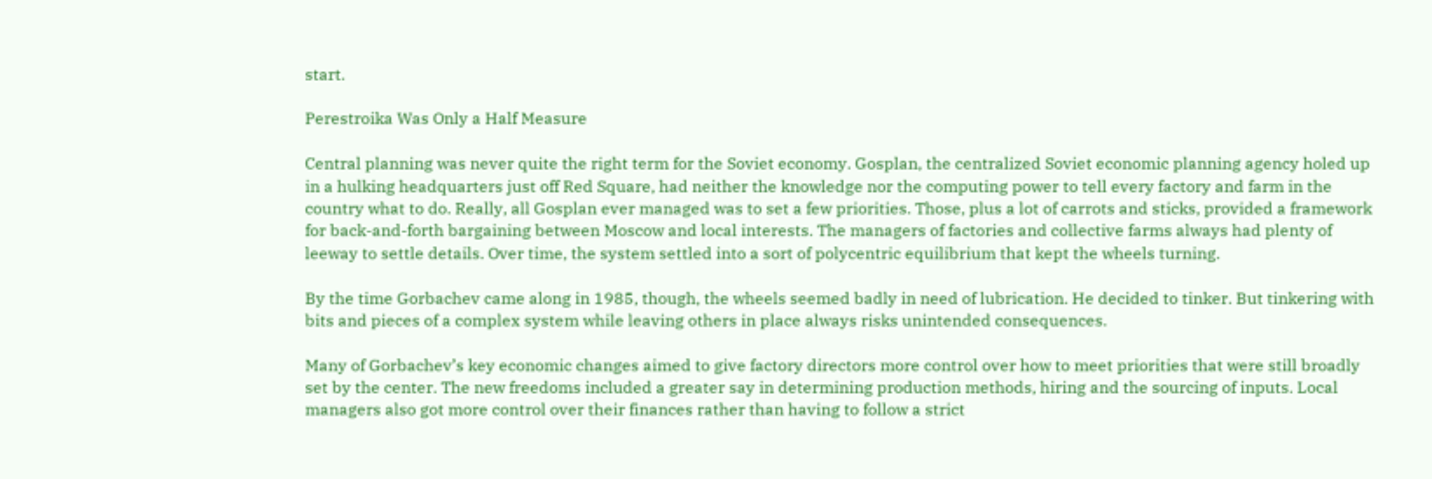start.

Perestroika Was Only a Half Measure

Central planning was never quite the right term for the Soviet economy. Gosplan, the centralized Soviet economic planning agency holed up in a hulking headquarters just off Red Square, had neither the knowledge nor the computing power to tell every factory and farm in the country what to do. Really, all Gosplan ever managed was to set a few priorities. Those, plus a lot of carrots and sticks, provided a framework for back-and-forth bargaining between Moscow and local interests. The managers of factories and collective farms always had plenty of leeway to settle details. Over time, the system settled into a sort of polycentric equilibrium that kept the wheels turning.

By the time Gorbachev came along in 1985, though, the wheels seemed badly in need of lubrication. He decided to tinker. But tinkering with bits and pieces of a complex system while leaving others in place always risks unintended consequences.

Many of Gorbachev’s key economic changes aimed to give factory directors more control over how to meet priorities that were still broadly set by the center. The new freedoms included a greater say in determining production methods, hiring and the sourcing of inputs. Local managers also got more control over their finances rather than having to follow a strict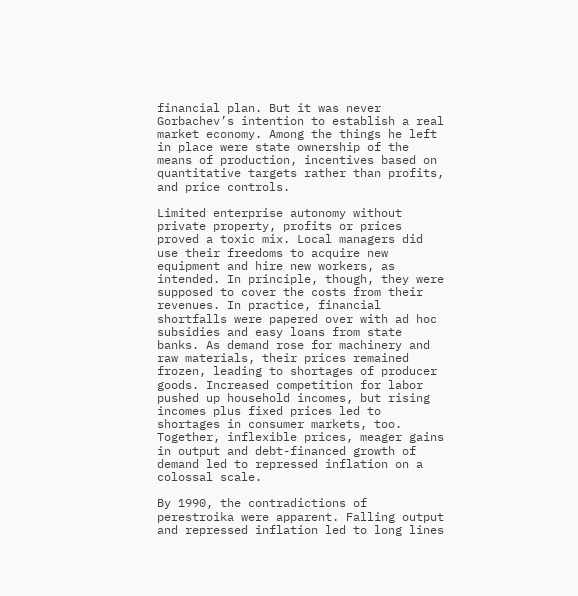financial plan. But it was never Gorbachev’s intention to establish a real market economy. Among the things he left in place were state ownership of the means of production, incentives based on quantitative targets rather than profits, and price controls.

Limited enterprise autonomy without private property, profits or prices proved a toxic mix. Local managers did use their freedoms to acquire new equipment and hire new workers, as intended. In principle, though, they were supposed to cover the costs from their revenues. In practice, financial shortfalls were papered over with ad hoc subsidies and easy loans from state banks. As demand rose for machinery and raw materials, their prices remained frozen, leading to shortages of producer goods. Increased competition for labor pushed up household incomes, but rising incomes plus fixed prices led to shortages in consumer markets, too. Together, inflexible prices, meager gains in output and debt-financed growth of demand led to repressed inflation on a colossal scale.

By 1990, the contradictions of perestroika were apparent. Falling output and repressed inflation led to long lines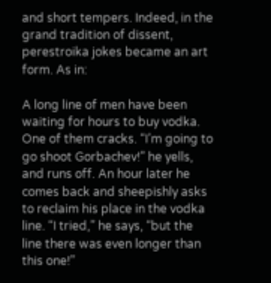and short tempers. Indeed, in the grand tradition of dissent, perestroika jokes became an art form. As in:

A long line of men have been waiting for hours to buy vodka. One of them cracks. “I’m going to go shoot Gorbachev!” he yells, and runs off. An hour later he comes back and sheepishly asks to reclaim his place in the vodka line. “I tried,” he says, “but the line there was even longer than this one!”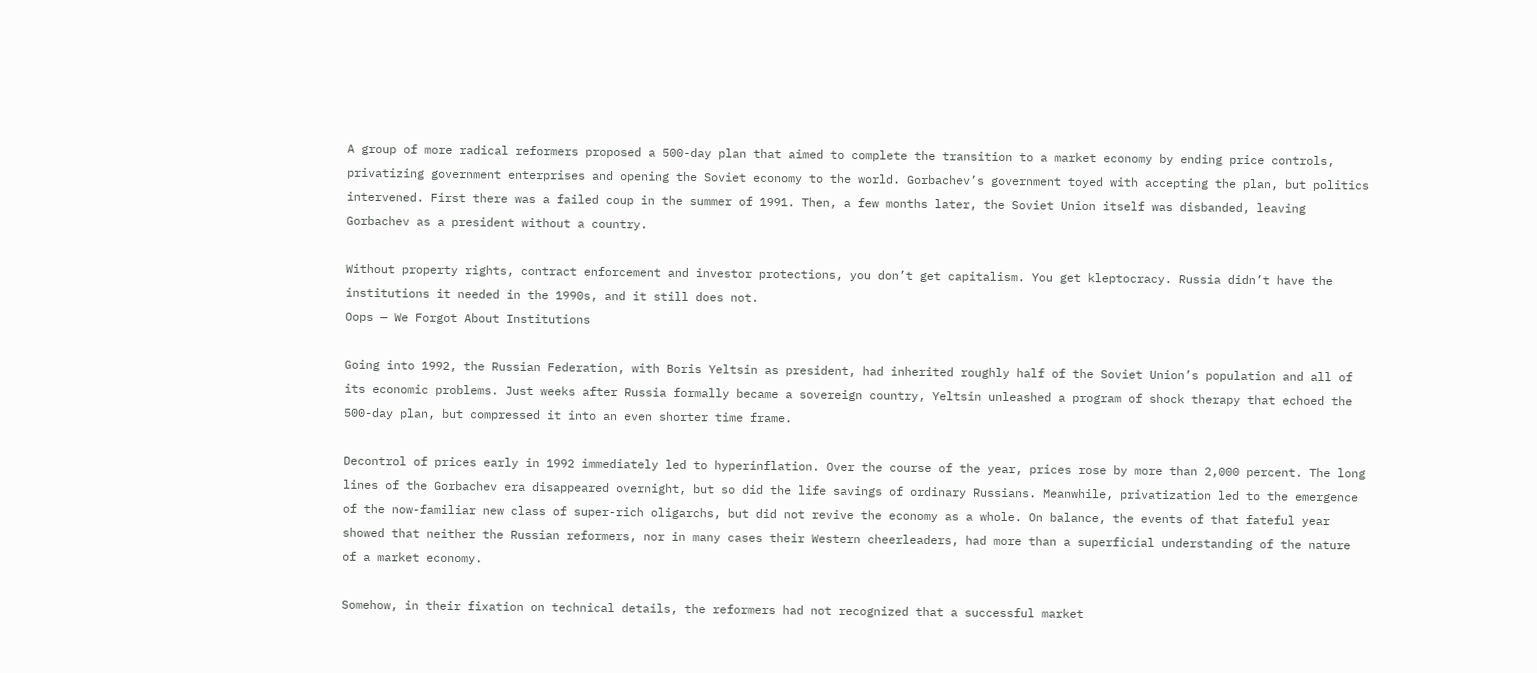A group of more radical reformers proposed a 500-day plan that aimed to complete the transition to a market economy by ending price controls, privatizing government enterprises and opening the Soviet economy to the world. Gorbachev’s government toyed with accepting the plan, but politics intervened. First there was a failed coup in the summer of 1991. Then, a few months later, the Soviet Union itself was disbanded, leaving Gorbachev as a president without a country.

Without property rights, contract enforcement and investor protections, you don’t get capitalism. You get kleptocracy. Russia didn’t have the institutions it needed in the 1990s, and it still does not.
Oops — We Forgot About Institutions

Going into 1992, the Russian Federation, with Boris Yeltsin as president, had inherited roughly half of the Soviet Union’s population and all of its economic problems. Just weeks after Russia formally became a sovereign country, Yeltsin unleashed a program of shock therapy that echoed the 500-day plan, but compressed it into an even shorter time frame.

Decontrol of prices early in 1992 immediately led to hyperinflation. Over the course of the year, prices rose by more than 2,000 percent. The long lines of the Gorbachev era disappeared overnight, but so did the life savings of ordinary Russians. Meanwhile, privatization led to the emergence of the now-familiar new class of super-rich oligarchs, but did not revive the economy as a whole. On balance, the events of that fateful year showed that neither the Russian reformers, nor in many cases their Western cheerleaders, had more than a superficial understanding of the nature of a market economy.

Somehow, in their fixation on technical details, the reformers had not recognized that a successful market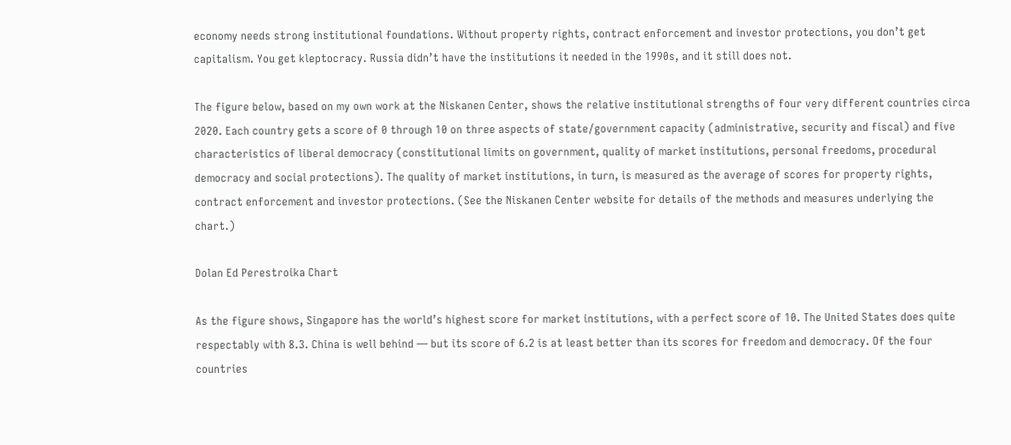economy needs strong institutional foundations. Without property rights, contract enforcement and investor protections, you don’t get capitalism. You get kleptocracy. Russia didn’t have the institutions it needed in the 1990s, and it still does not.

The figure below, based on my own work at the Niskanen Center, shows the relative institutional strengths of four very different countries circa 2020. Each country gets a score of 0 through 10 on three aspects of state/government capacity (administrative, security and fiscal) and five characteristics of liberal democracy (constitutional limits on government, quality of market institutions, personal freedoms, procedural democracy and social protections). The quality of market institutions, in turn, is measured as the average of scores for property rights, contract enforcement and investor protections. (See the Niskanen Center website for details of the methods and measures underlying the chart.)

Dolan Ed Perestroika Chart

As the figure shows, Singapore has the world’s highest score for market institutions, with a perfect score of 10. The United States does quite respectably with 8.3. China is well behind — but its score of 6.2 is at least better than its scores for freedom and democracy. Of the four countries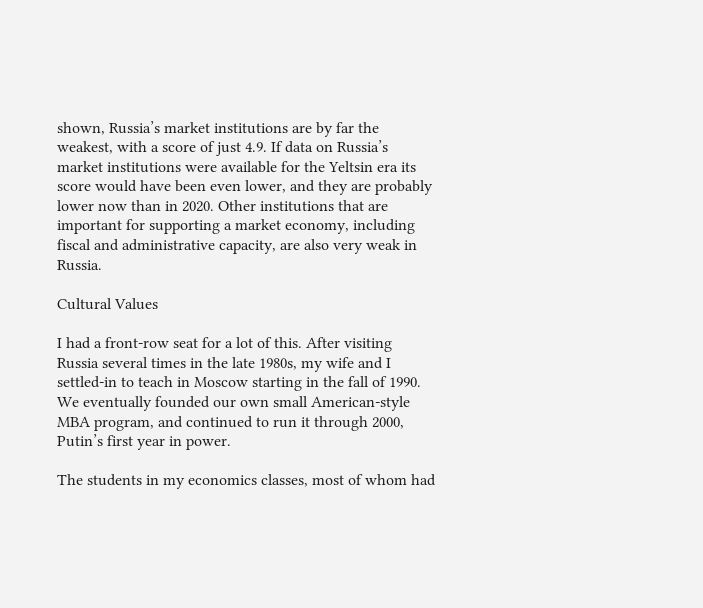shown, Russia’s market institutions are by far the weakest, with a score of just 4.9. If data on Russia’s market institutions were available for the Yeltsin era its score would have been even lower, and they are probably lower now than in 2020. Other institutions that are important for supporting a market economy, including fiscal and administrative capacity, are also very weak in Russia.

Cultural Values

I had a front-row seat for a lot of this. After visiting Russia several times in the late 1980s, my wife and I settled-in to teach in Moscow starting in the fall of 1990. We eventually founded our own small American-style MBA program, and continued to run it through 2000, Putin’s first year in power.

The students in my economics classes, most of whom had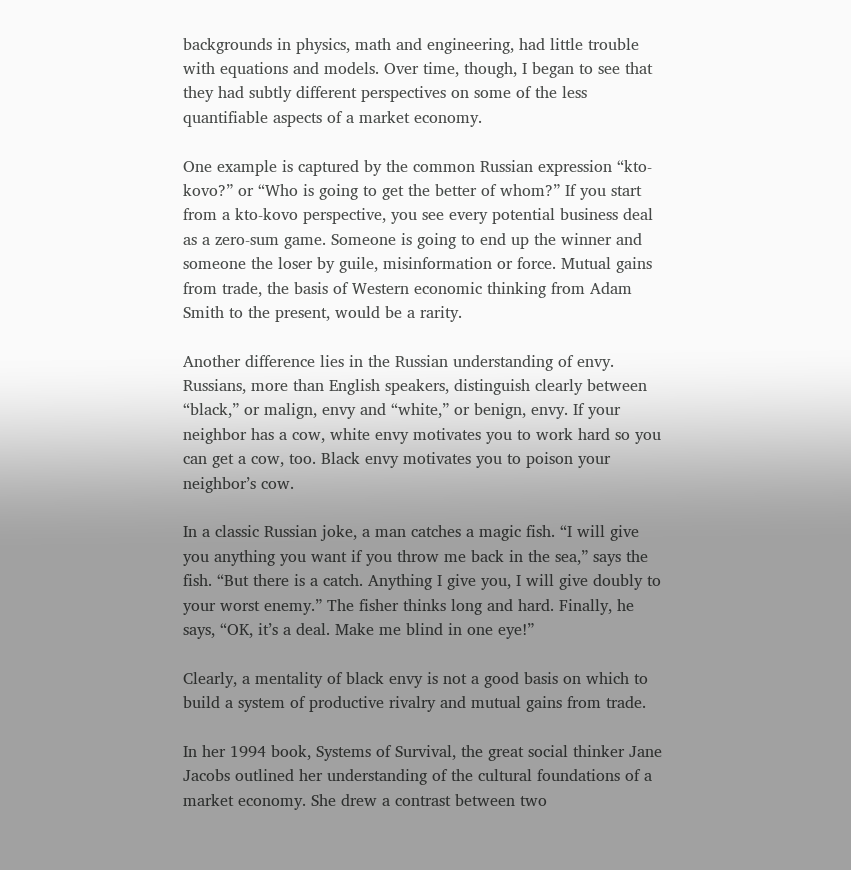backgrounds in physics, math and engineering, had little trouble with equations and models. Over time, though, I began to see that they had subtly different perspectives on some of the less quantifiable aspects of a market economy.

One example is captured by the common Russian expression “kto-kovo?” or “Who is going to get the better of whom?” If you start from a kto-kovo perspective, you see every potential business deal as a zero-sum game. Someone is going to end up the winner and someone the loser by guile, misinformation or force. Mutual gains from trade, the basis of Western economic thinking from Adam Smith to the present, would be a rarity.

Another difference lies in the Russian understanding of envy. Russians, more than English speakers, distinguish clearly between “black,” or malign, envy and “white,” or benign, envy. If your neighbor has a cow, white envy motivates you to work hard so you can get a cow, too. Black envy motivates you to poison your neighbor’s cow.

In a classic Russian joke, a man catches a magic fish. “I will give you anything you want if you throw me back in the sea,” says the fish. “But there is a catch. Anything I give you, I will give doubly to your worst enemy.” The fisher thinks long and hard. Finally, he says, “OK, it’s a deal. Make me blind in one eye!”

Clearly, a mentality of black envy is not a good basis on which to build a system of productive rivalry and mutual gains from trade.

In her 1994 book, Systems of Survival, the great social thinker Jane Jacobs outlined her understanding of the cultural foundations of a market economy. She drew a contrast between two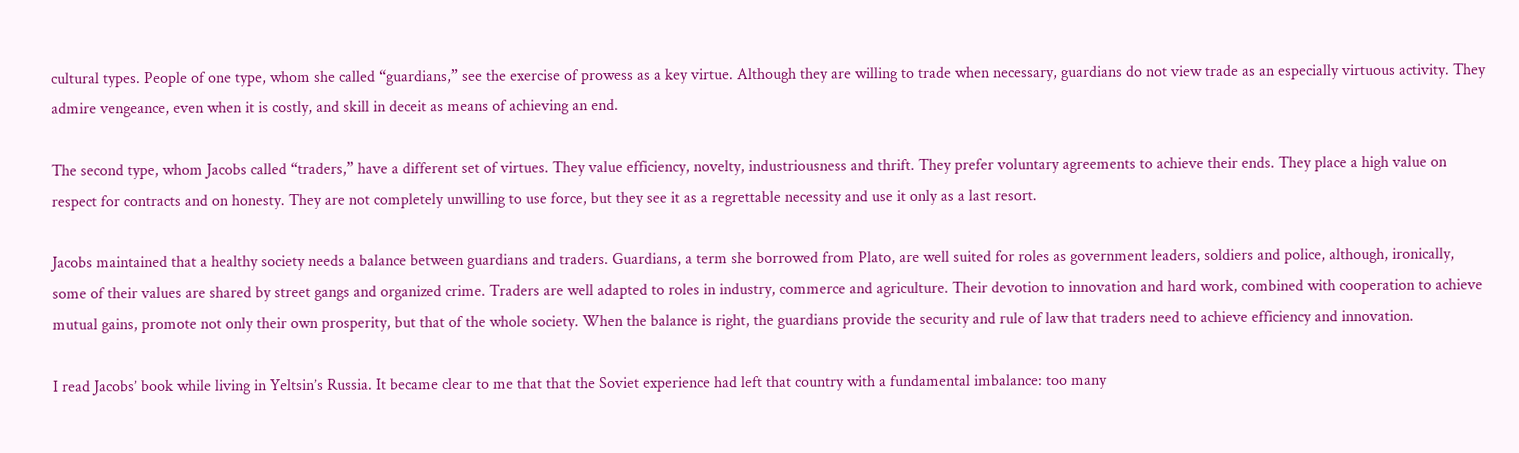cultural types. People of one type, whom she called “guardians,” see the exercise of prowess as a key virtue. Although they are willing to trade when necessary, guardians do not view trade as an especially virtuous activity. They admire vengeance, even when it is costly, and skill in deceit as means of achieving an end.

The second type, whom Jacobs called “traders,” have a different set of virtues. They value efficiency, novelty, industriousness and thrift. They prefer voluntary agreements to achieve their ends. They place a high value on respect for contracts and on honesty. They are not completely unwilling to use force, but they see it as a regrettable necessity and use it only as a last resort.

Jacobs maintained that a healthy society needs a balance between guardians and traders. Guardians, a term she borrowed from Plato, are well suited for roles as government leaders, soldiers and police, although, ironically, some of their values are shared by street gangs and organized crime. Traders are well adapted to roles in industry, commerce and agriculture. Their devotion to innovation and hard work, combined with cooperation to achieve mutual gains, promote not only their own prosperity, but that of the whole society. When the balance is right, the guardians provide the security and rule of law that traders need to achieve efficiency and innovation.

I read Jacobs’ book while living in Yeltsin’s Russia. It became clear to me that that the Soviet experience had left that country with a fundamental imbalance: too many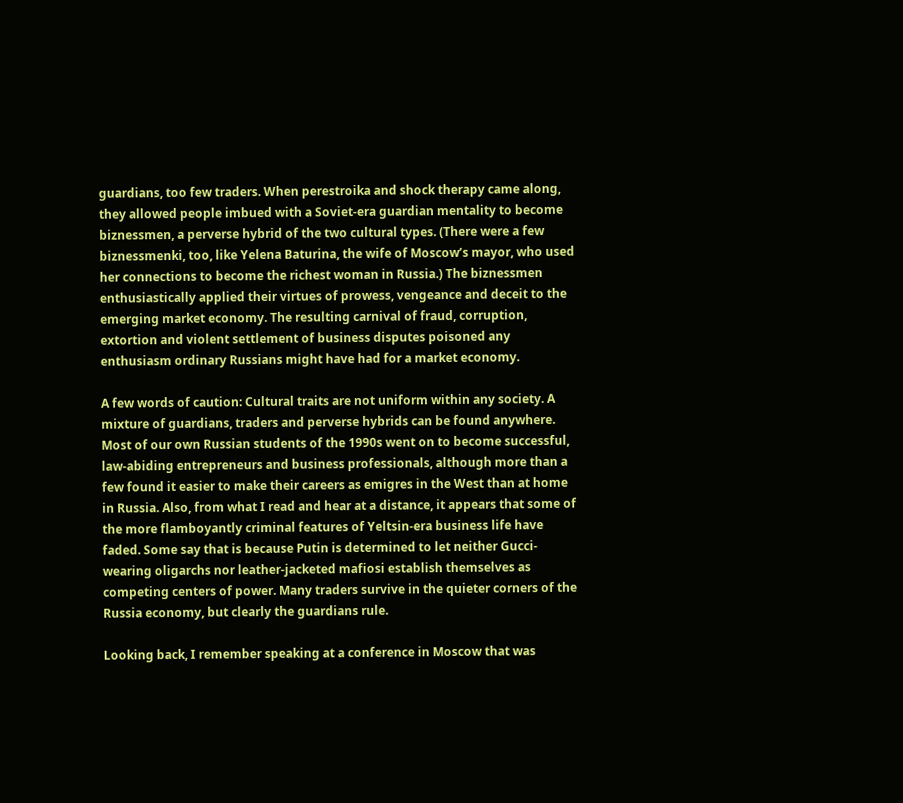guardians, too few traders. When perestroika and shock therapy came along, they allowed people imbued with a Soviet-era guardian mentality to become biznessmen, a perverse hybrid of the two cultural types. (There were a few biznessmenki, too, like Yelena Baturina, the wife of Moscow’s mayor, who used her connections to become the richest woman in Russia.) The biznessmen enthusiastically applied their virtues of prowess, vengeance and deceit to the emerging market economy. The resulting carnival of fraud, corruption, extortion and violent settlement of business disputes poisoned any enthusiasm ordinary Russians might have had for a market economy.

A few words of caution: Cultural traits are not uniform within any society. A mixture of guardians, traders and perverse hybrids can be found anywhere. Most of our own Russian students of the 1990s went on to become successful, law-abiding entrepreneurs and business professionals, although more than a few found it easier to make their careers as emigres in the West than at home in Russia. Also, from what I read and hear at a distance, it appears that some of the more flamboyantly criminal features of Yeltsin-era business life have faded. Some say that is because Putin is determined to let neither Gucci-wearing oligarchs nor leather-jacketed mafiosi establish themselves as competing centers of power. Many traders survive in the quieter corners of the Russia economy, but clearly the guardians rule.

Looking back, I remember speaking at a conference in Moscow that was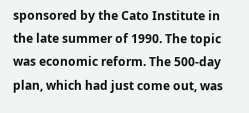sponsored by the Cato Institute in the late summer of 1990. The topic was economic reform. The 500-day plan, which had just come out, was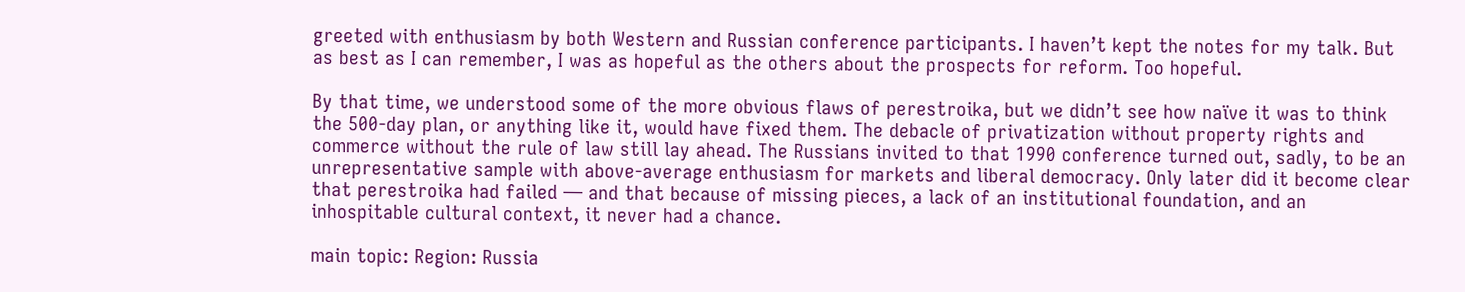greeted with enthusiasm by both Western and Russian conference participants. I haven’t kept the notes for my talk. But as best as I can remember, I was as hopeful as the others about the prospects for reform. Too hopeful.

By that time, we understood some of the more obvious flaws of perestroika, but we didn’t see how naïve it was to think the 500-day plan, or anything like it, would have fixed them. The debacle of privatization without property rights and commerce without the rule of law still lay ahead. The Russians invited to that 1990 conference turned out, sadly, to be an unrepresentative sample with above-average enthusiasm for markets and liberal democracy. Only later did it become clear that perestroika had failed — and that because of missing pieces, a lack of an institutional foundation, and an inhospitable cultural context, it never had a chance.

main topic: Region: Russia